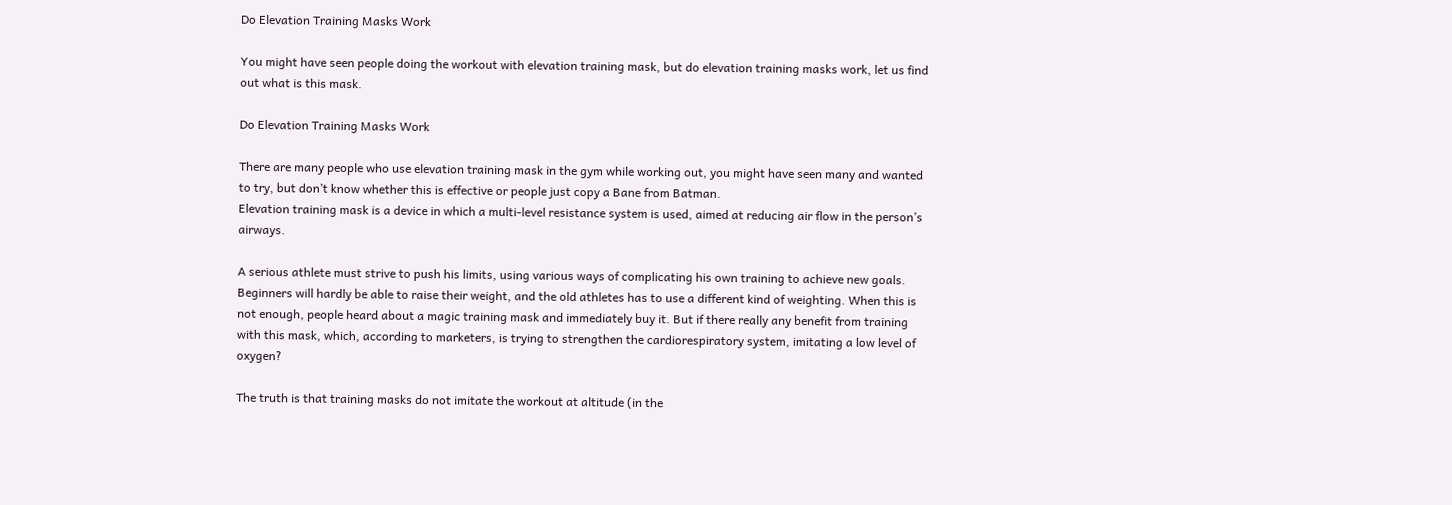Do Elevation Training Masks Work

You might have seen people doing the workout with elevation training mask, but do elevation training masks work, let us find out what is this mask.

Do Elevation Training Masks Work

There are many people who use elevation training mask in the gym while working out, you might have seen many and wanted to try, but don’t know whether this is effective or people just copy a Bane from Batman.
Elevation training mask is a device in which a multi-level resistance system is used, aimed at reducing air flow in the person’s airways.

A serious athlete must strive to push his limits, using various ways of complicating his own training to achieve new goals. Beginners will hardly be able to raise their weight, and the old athletes has to use a different kind of weighting. When this is not enough, people heard about a magic training mask and immediately buy it. But if there really any benefit from training with this mask, which, according to marketers, is trying to strengthen the cardiorespiratory system, imitating a low level of oxygen?

The truth is that training masks do not imitate the workout at altitude (in the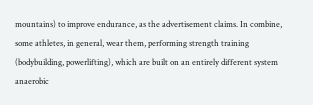mountains) to improve endurance, as the advertisement claims. In combine, some athletes, in general, wear them, performing strength training (bodybuilding, powerlifting), which are built on an entirely different system anaerobic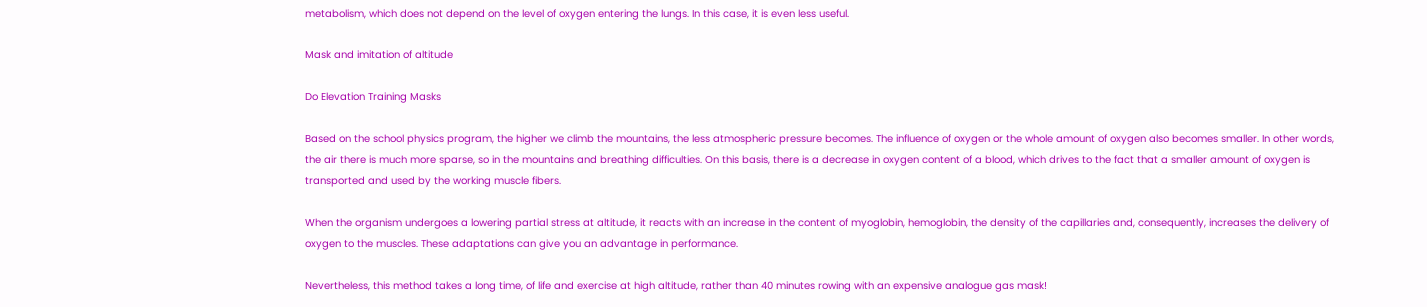metabolism, which does not depend on the level of oxygen entering the lungs. In this case, it is even less useful.

Mask and imitation of altitude

Do Elevation Training Masks

Based on the school physics program, the higher we climb the mountains, the less atmospheric pressure becomes. The influence of oxygen or the whole amount of oxygen also becomes smaller. In other words, the air there is much more sparse, so in the mountains and breathing difficulties. On this basis, there is a decrease in oxygen content of a blood, which drives to the fact that a smaller amount of oxygen is transported and used by the working muscle fibers.

When the organism undergoes a lowering partial stress at altitude, it reacts with an increase in the content of myoglobin, hemoglobin, the density of the capillaries and, consequently, increases the delivery of oxygen to the muscles. These adaptations can give you an advantage in performance.

Nevertheless, this method takes a long time, of life and exercise at high altitude, rather than 40 minutes rowing with an expensive analogue gas mask!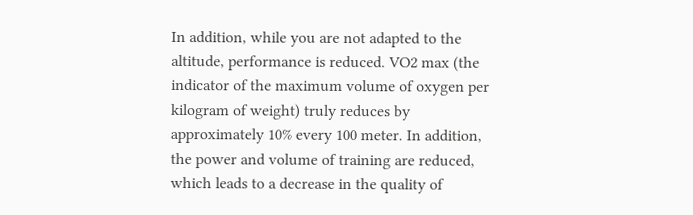In addition, while you are not adapted to the altitude, performance is reduced. VO2 max (the indicator of the maximum volume of oxygen per kilogram of weight) truly reduces by approximately 10% every 100 meter. In addition, the power and volume of training are reduced, which leads to a decrease in the quality of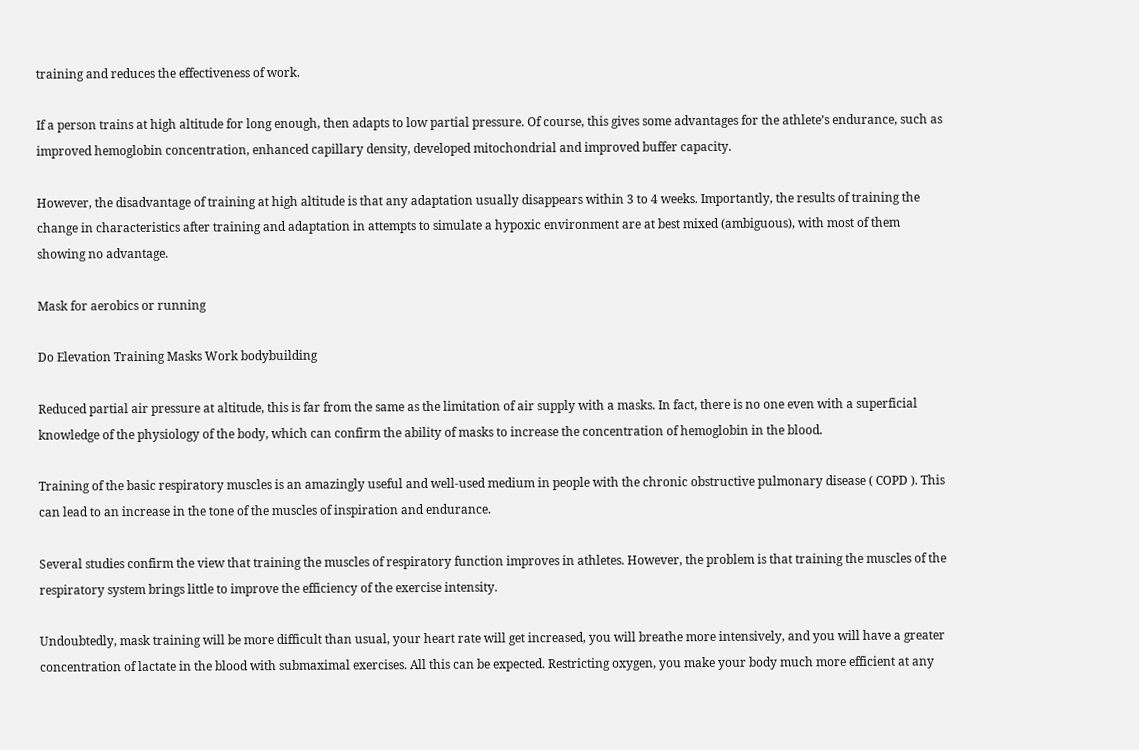training and reduces the effectiveness of work.

If a person trains at high altitude for long enough, then adapts to low partial pressure. Of course, this gives some advantages for the athlete’s endurance, such as improved hemoglobin concentration, enhanced capillary density, developed mitochondrial and improved buffer capacity.

However, the disadvantage of training at high altitude is that any adaptation usually disappears within 3 to 4 weeks. Importantly, the results of training the change in characteristics after training and adaptation in attempts to simulate a hypoxic environment are at best mixed (ambiguous), with most of them showing no advantage.

Mask for aerobics or running

Do Elevation Training Masks Work bodybuilding

Reduced partial air pressure at altitude, this is far from the same as the limitation of air supply with a masks. In fact, there is no one even with a superficial knowledge of the physiology of the body, which can confirm the ability of masks to increase the concentration of hemoglobin in the blood.

Training of the basic respiratory muscles is an amazingly useful and well-used medium in people with the chronic obstructive pulmonary disease ( COPD ). This can lead to an increase in the tone of the muscles of inspiration and endurance.

Several studies confirm the view that training the muscles of respiratory function improves in athletes. However, the problem is that training the muscles of the respiratory system brings little to improve the efficiency of the exercise intensity.

Undoubtedly, mask training will be more difficult than usual, your heart rate will get increased, you will breathe more intensively, and you will have a greater concentration of lactate in the blood with submaximal exercises. All this can be expected. Restricting oxygen, you make your body much more efficient at any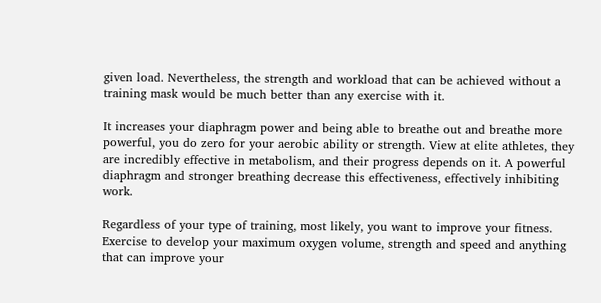given load. Nevertheless, the strength and workload that can be achieved without a training mask would be much better than any exercise with it.

It increases your diaphragm power and being able to breathe out and breathe more powerful, you do zero for your aerobic ability or strength. View at elite athletes, they are incredibly effective in metabolism, and their progress depends on it. A powerful diaphragm and stronger breathing decrease this effectiveness, effectively inhibiting work.

Regardless of your type of training, most likely, you want to improve your fitness. Exercise to develop your maximum oxygen volume, strength and speed and anything that can improve your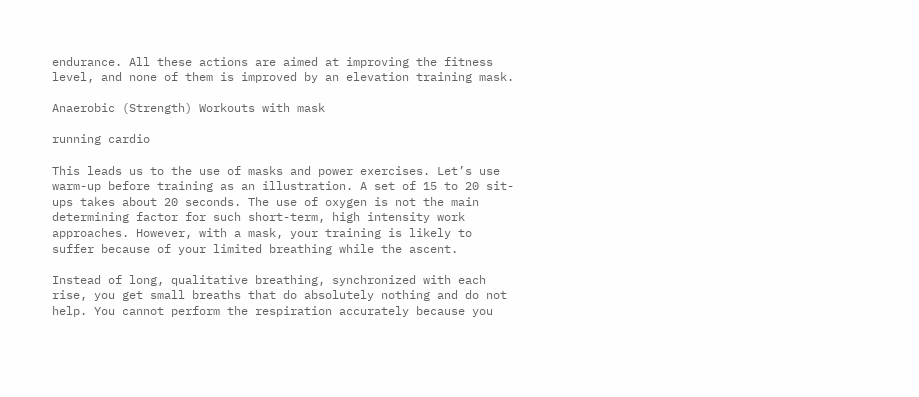endurance. All these actions are aimed at improving the fitness level, and none of them is improved by an elevation training mask.

Anaerobic (Strength) Workouts with mask

running cardio

This leads us to the use of masks and power exercises. Let’s use warm-up before training as an illustration. A set of 15 to 20 sit-ups takes about 20 seconds. The use of oxygen is not the main determining factor for such short-term, high intensity work approaches. However, with a mask, your training is likely to suffer because of your limited breathing while the ascent.

Instead of long, qualitative breathing, synchronized with each rise, you get small breaths that do absolutely nothing and do not help. You cannot perform the respiration accurately because you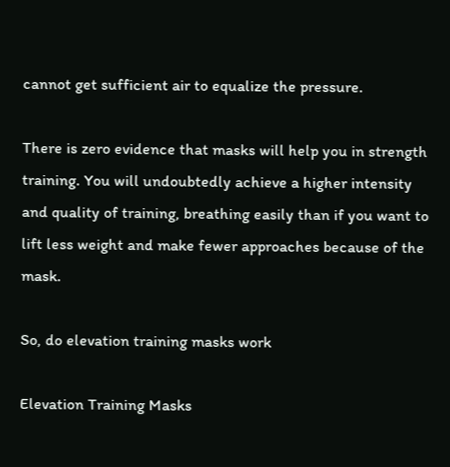cannot get sufficient air to equalize the pressure.

There is zero evidence that masks will help you in strength training. You will undoubtedly achieve a higher intensity and quality of training, breathing easily than if you want to lift less weight and make fewer approaches because of the mask.

So, do elevation training masks work

Elevation Training Masks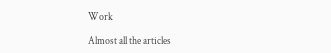Work

Almost all the articles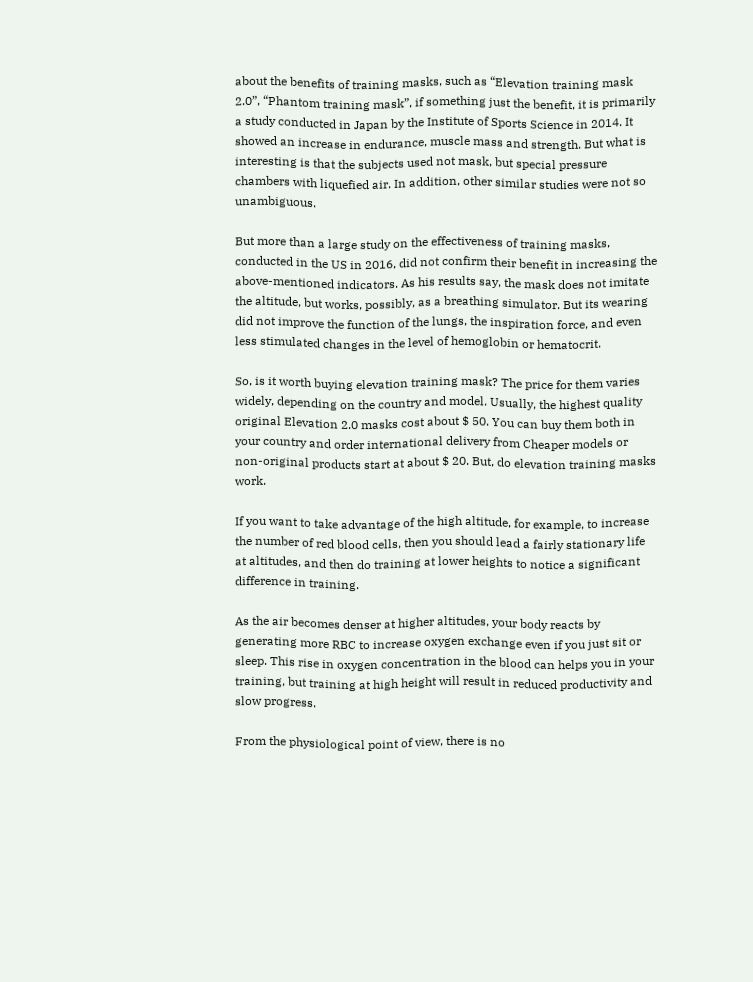about the benefits of training masks, such as “Elevation training mask 2.0”, “Phantom training mask”, if something just the benefit, it is primarily a study conducted in Japan by the Institute of Sports Science in 2014. It showed an increase in endurance, muscle mass and strength. But what is interesting is that the subjects used not mask, but special pressure chambers with liquefied air. In addition, other similar studies were not so unambiguous.

But more than a large study on the effectiveness of training masks, conducted in the US in 2016, did not confirm their benefit in increasing the above-mentioned indicators. As his results say, the mask does not imitate the altitude, but works, possibly, as a breathing simulator. But its wearing did not improve the function of the lungs, the inspiration force, and even less stimulated changes in the level of hemoglobin or hematocrit.

So, is it worth buying elevation training mask? The price for them varies widely, depending on the country and model. Usually, the highest quality original Elevation 2.0 masks cost about $ 50. You can buy them both in your country and order international delivery from Cheaper models or non-original products start at about $ 20. But, do elevation training masks work.

If you want to take advantage of the high altitude, for example, to increase the number of red blood cells, then you should lead a fairly stationary life at altitudes, and then do training at lower heights to notice a significant difference in training.

As the air becomes denser at higher altitudes, your body reacts by generating more RBC to increase oxygen exchange even if you just sit or sleep. This rise in oxygen concentration in the blood can helps you in your training, but training at high height will result in reduced productivity and slow progress.

From the physiological point of view, there is no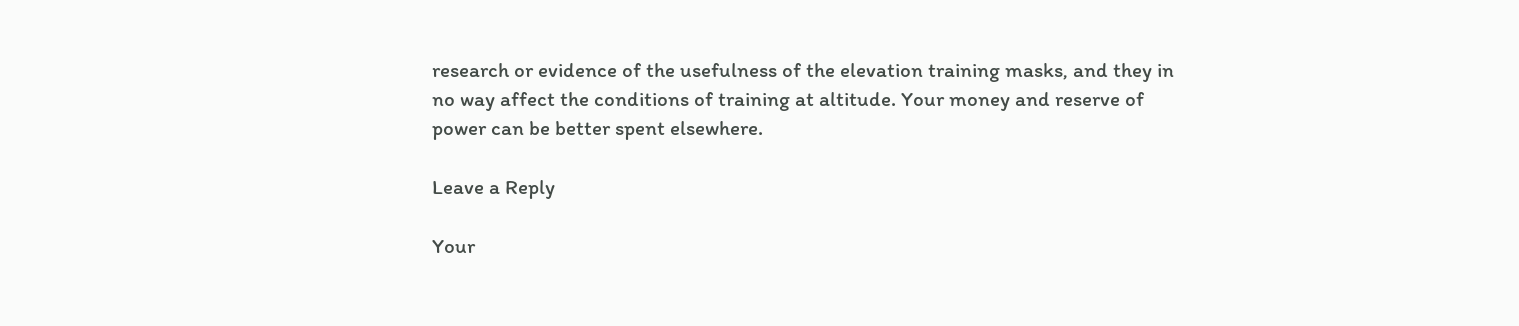research or evidence of the usefulness of the elevation training masks, and they in no way affect the conditions of training at altitude. Your money and reserve of power can be better spent elsewhere.

Leave a Reply

Your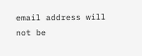email address will not be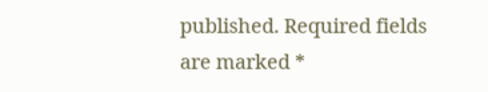published. Required fields are marked *